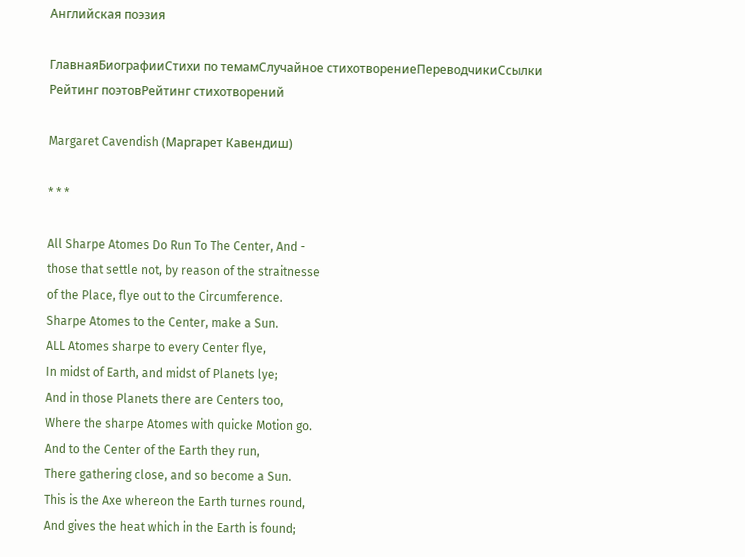Английская поэзия

ГлавнаяБиографииСтихи по темамСлучайное стихотворениеПереводчикиСсылки
Рейтинг поэтовРейтинг стихотворений

Margaret Cavendish (Маргарет Кавендиш)

* * *

All Sharpe Atomes Do Run To The Center, And -
those that settle not, by reason of the straitnesse
of the Place, flye out to the Circumference.
Sharpe Atomes to the Center, make a Sun.
ALL Atomes sharpe to every Center flye,
In midst of Earth, and midst of Planets lye;
And in those Planets there are Centers too,
Where the sharpe Atomes with quicke Motion go.
And to the Center of the Earth they run,
There gathering close, and so become a Sun.
This is the Axe whereon the Earth turnes round,
And gives the heat which in the Earth is found;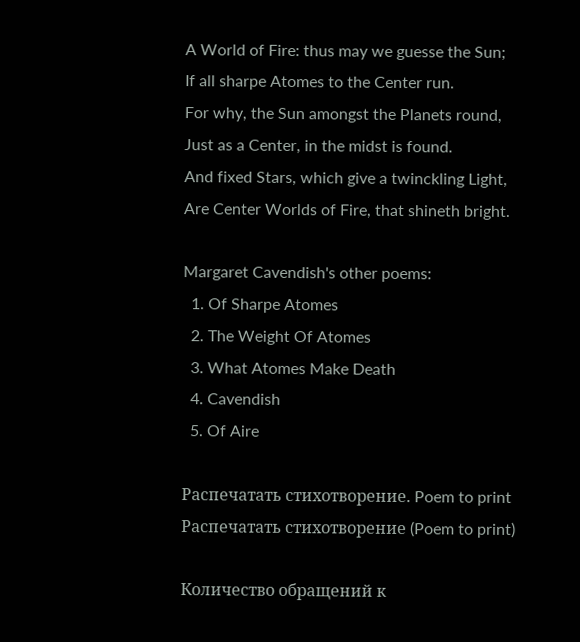A World of Fire: thus may we guesse the Sun;
If all sharpe Atomes to the Center run.
For why, the Sun amongst the Planets round,
Just as a Center, in the midst is found.
And fixed Stars, which give a twinckling Light,
Are Center Worlds of Fire, that shineth bright.

Margaret Cavendish's other poems:
  1. Of Sharpe Atomes
  2. The Weight Of Atomes
  3. What Atomes Make Death
  4. Cavendish
  5. Of Aire

Распечатать стихотворение. Poem to print Распечатать стихотворение (Poem to print)

Количество обращений к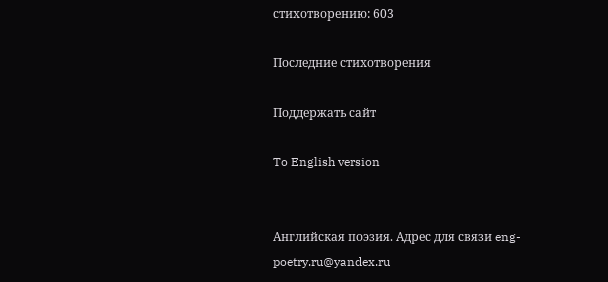стихотворению: 603

Последние стихотворения

Поддержать сайт

To English version


Английская поэзия. Адрес для связи eng-poetry.ru@yandex.ru